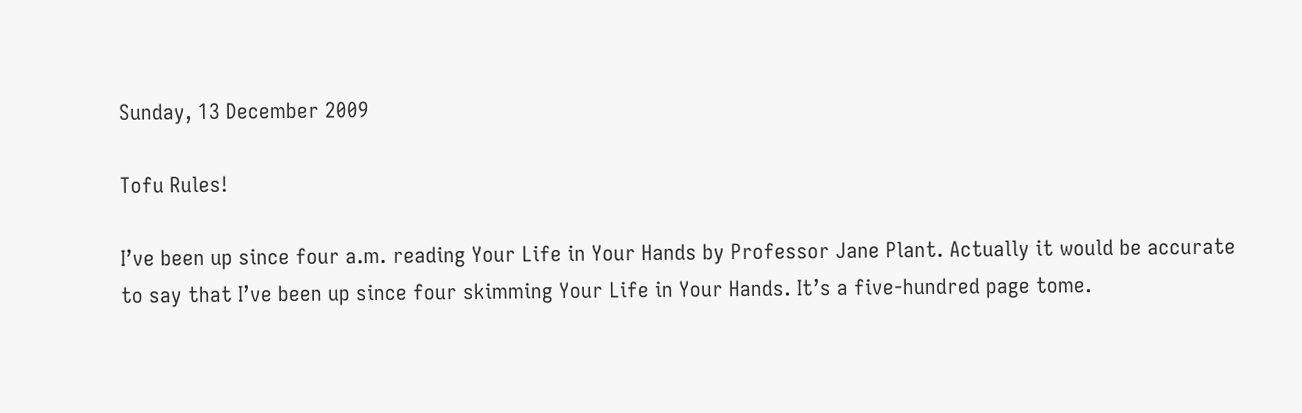Sunday, 13 December 2009

Tofu Rules!

I’ve been up since four a.m. reading Your Life in Your Hands by Professor Jane Plant. Actually it would be accurate to say that I’ve been up since four skimming Your Life in Your Hands. It’s a five-hundred page tome.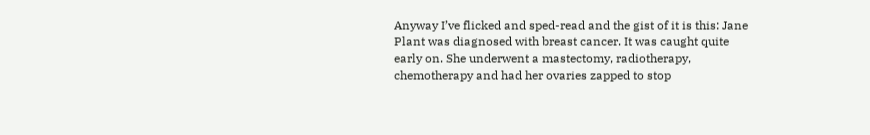Anyway I’ve flicked and sped-read and the gist of it is this: Jane Plant was diagnosed with breast cancer. It was caught quite early on. She underwent a mastectomy, radiotherapy, chemotherapy and had her ovaries zapped to stop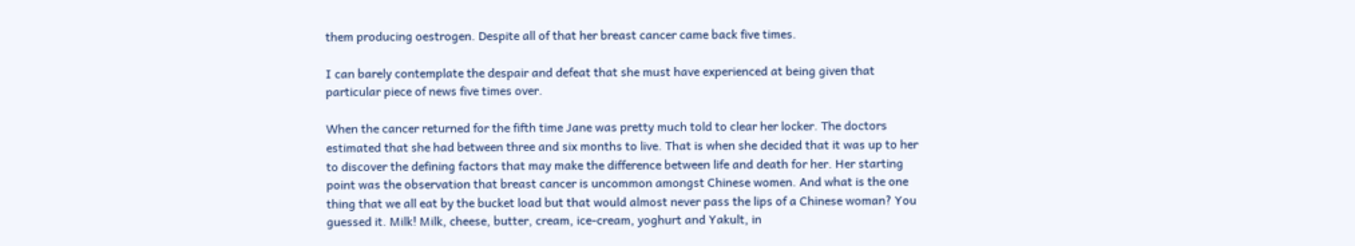them producing oestrogen. Despite all of that her breast cancer came back five times.

I can barely contemplate the despair and defeat that she must have experienced at being given that particular piece of news five times over.

When the cancer returned for the fifth time Jane was pretty much told to clear her locker. The doctors estimated that she had between three and six months to live. That is when she decided that it was up to her to discover the defining factors that may make the difference between life and death for her. Her starting point was the observation that breast cancer is uncommon amongst Chinese women. And what is the one thing that we all eat by the bucket load but that would almost never pass the lips of a Chinese woman? You guessed it. Milk! Milk, cheese, butter, cream, ice-cream, yoghurt and Yakult, in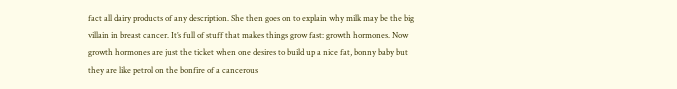fact all dairy products of any description. She then goes on to explain why milk may be the big villain in breast cancer. It’s full of stuff that makes things grow fast: growth hormones. Now growth hormones are just the ticket when one desires to build up a nice fat, bonny baby but they are like petrol on the bonfire of a cancerous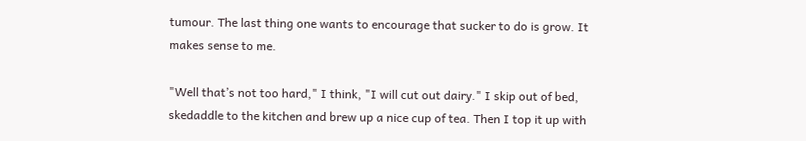tumour. The last thing one wants to encourage that sucker to do is grow. It makes sense to me.

"Well that’s not too hard," I think, "I will cut out dairy." I skip out of bed, skedaddle to the kitchen and brew up a nice cup of tea. Then I top it up with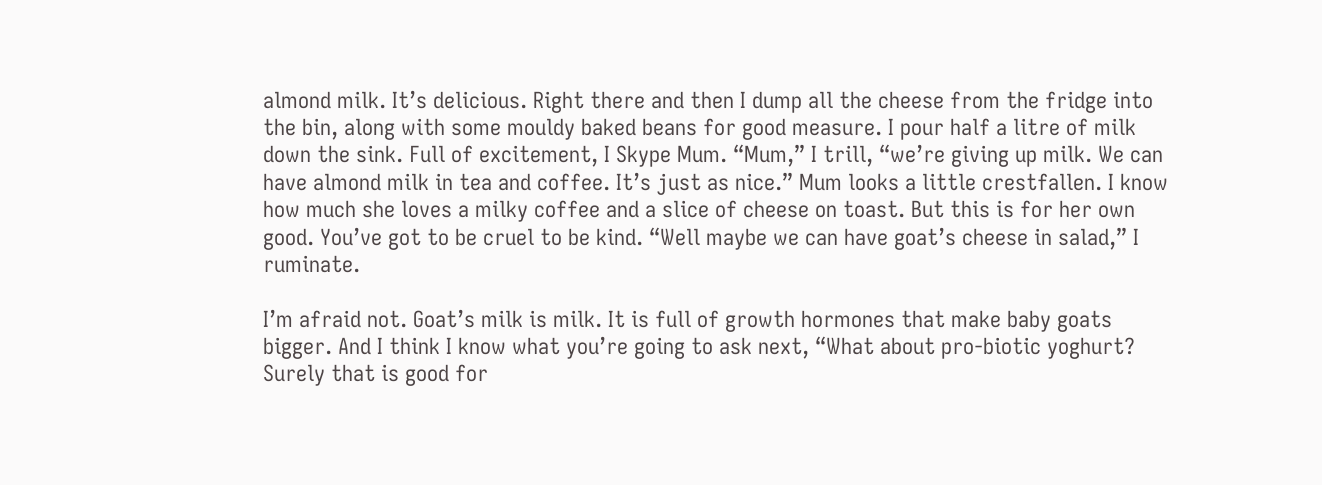almond milk. It’s delicious. Right there and then I dump all the cheese from the fridge into the bin, along with some mouldy baked beans for good measure. I pour half a litre of milk down the sink. Full of excitement, I Skype Mum. “Mum,” I trill, “we’re giving up milk. We can have almond milk in tea and coffee. It’s just as nice.” Mum looks a little crestfallen. I know how much she loves a milky coffee and a slice of cheese on toast. But this is for her own good. You’ve got to be cruel to be kind. “Well maybe we can have goat’s cheese in salad,” I ruminate.

I’m afraid not. Goat’s milk is milk. It is full of growth hormones that make baby goats bigger. And I think I know what you’re going to ask next, “What about pro-biotic yoghurt? Surely that is good for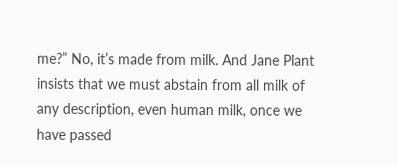me?” No, it’s made from milk. And Jane Plant insists that we must abstain from all milk of any description, even human milk, once we have passed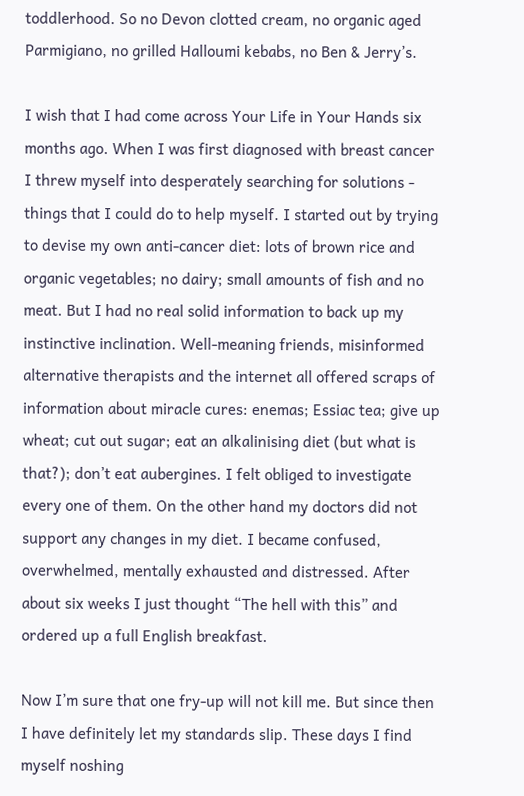toddlerhood. So no Devon clotted cream, no organic aged Parmigiano, no grilled Halloumi kebabs, no Ben & Jerry’s.

I wish that I had come across Your Life in Your Hands six months ago. When I was first diagnosed with breast cancer I threw myself into desperately searching for solutions - things that I could do to help myself. I started out by trying to devise my own anti-cancer diet: lots of brown rice and organic vegetables; no dairy; small amounts of fish and no meat. But I had no real solid information to back up my instinctive inclination. Well-meaning friends, misinformed alternative therapists and the internet all offered scraps of information about miracle cures: enemas; Essiac tea; give up wheat; cut out sugar; eat an alkalinising diet (but what is that?); don’t eat aubergines. I felt obliged to investigate every one of them. On the other hand my doctors did not support any changes in my diet. I became confused, overwhelmed, mentally exhausted and distressed. After about six weeks I just thought “The hell with this” and ordered up a full English breakfast.

Now I’m sure that one fry-up will not kill me. But since then I have definitely let my standards slip. These days I find myself noshing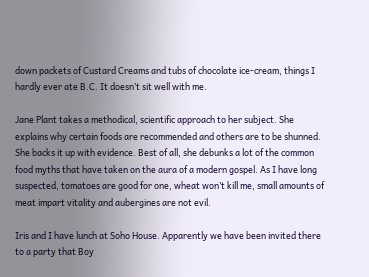down packets of Custard Creams and tubs of chocolate ice-cream, things I hardly ever ate B.C. It doesn’t sit well with me.

Jane Plant takes a methodical, scientific approach to her subject. She explains why certain foods are recommended and others are to be shunned. She backs it up with evidence. Best of all, she debunks a lot of the common food myths that have taken on the aura of a modern gospel. As I have long suspected, tomatoes are good for one, wheat won’t kill me, small amounts of meat impart vitality and aubergines are not evil.

Iris and I have lunch at Soho House. Apparently we have been invited there to a party that Boy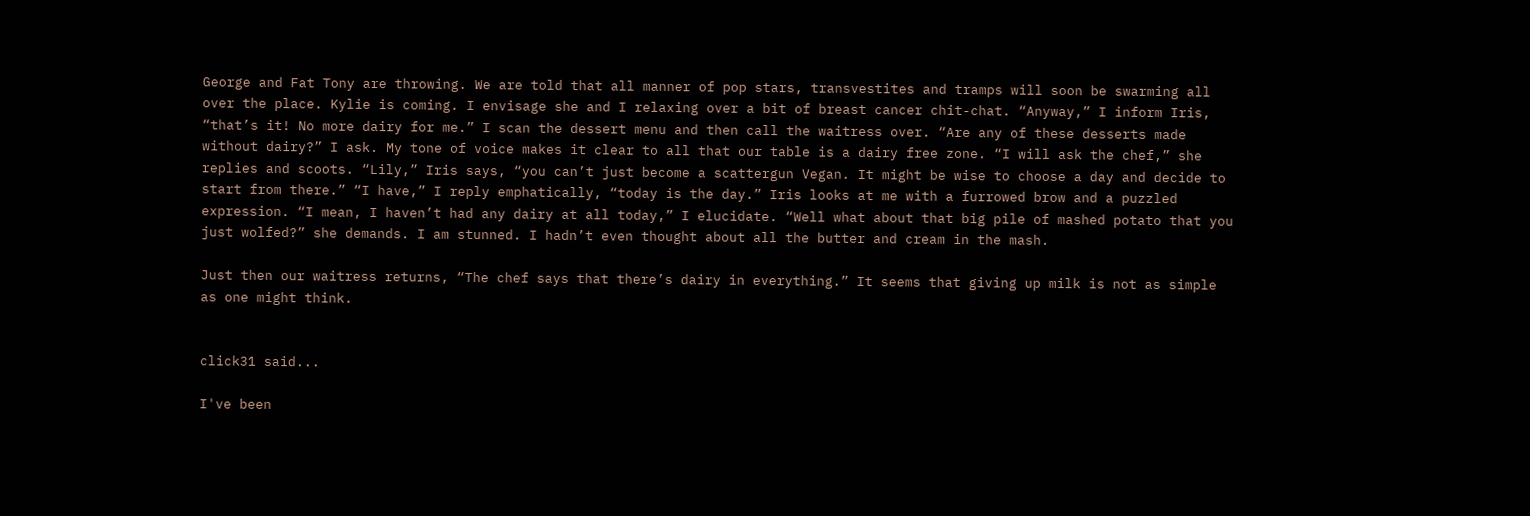George and Fat Tony are throwing. We are told that all manner of pop stars, transvestites and tramps will soon be swarming all over the place. Kylie is coming. I envisage she and I relaxing over a bit of breast cancer chit-chat. “Anyway,” I inform Iris, “that’s it! No more dairy for me.” I scan the dessert menu and then call the waitress over. “Are any of these desserts made without dairy?” I ask. My tone of voice makes it clear to all that our table is a dairy free zone. “I will ask the chef,” she replies and scoots. “Lily,” Iris says, “you can’t just become a scattergun Vegan. It might be wise to choose a day and decide to start from there.” “I have,” I reply emphatically, “today is the day.” Iris looks at me with a furrowed brow and a puzzled expression. “I mean, I haven’t had any dairy at all today,” I elucidate. “Well what about that big pile of mashed potato that you just wolfed?” she demands. I am stunned. I hadn’t even thought about all the butter and cream in the mash.

Just then our waitress returns, “The chef says that there’s dairy in everything.” It seems that giving up milk is not as simple as one might think.


click31 said...

I've been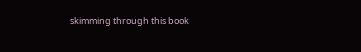skimming through this book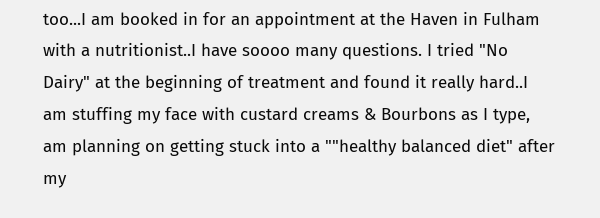too...I am booked in for an appointment at the Haven in Fulham with a nutritionist..I have soooo many questions. I tried "No Dairy" at the beginning of treatment and found it really hard..I am stuffing my face with custard creams & Bourbons as I type, am planning on getting stuck into a ""healthy balanced diet" after my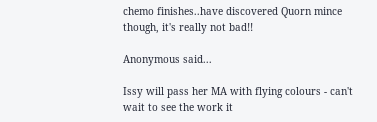chemo finishes..have discovered Quorn mince though, it's really not bad!!

Anonymous said...

Issy will pass her MA with flying colours - can't wait to see the work it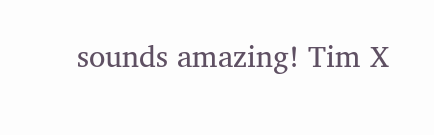sounds amazing! Tim X